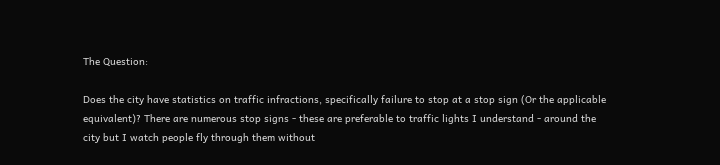The Question:

Does the city have statistics on traffic infractions, specifically failure to stop at a stop sign (Or the applicable equivalent)? There are numerous stop signs - these are preferable to traffic lights I understand - around the city but I watch people fly through them without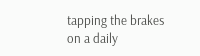tapping the brakes on a daily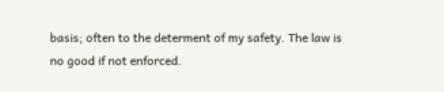basis; often to the determent of my safety. The law is no good if not enforced.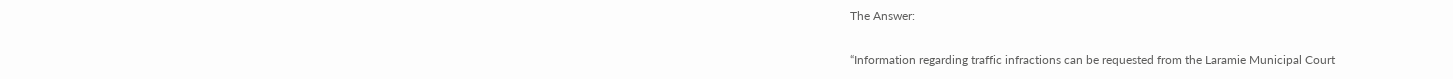The Answer:

“Information regarding traffic infractions can be requested from the Laramie Municipal Court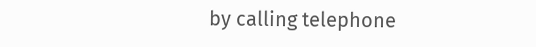by calling telephone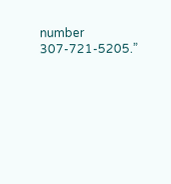number 307-721-5205.”